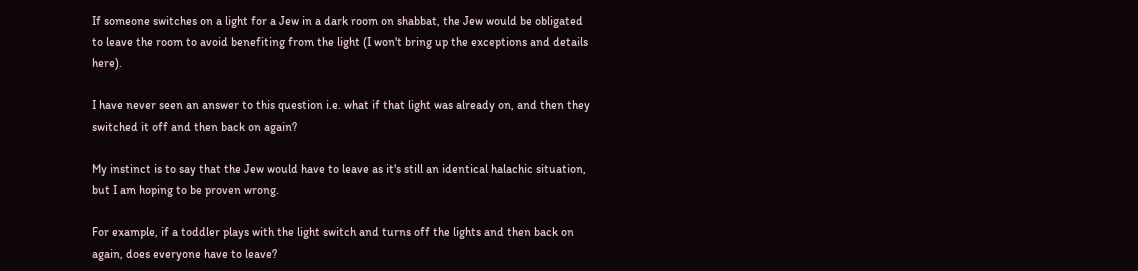If someone switches on a light for a Jew in a dark room on shabbat, the Jew would be obligated to leave the room to avoid benefiting from the light (I won't bring up the exceptions and details here).

I have never seen an answer to this question i.e. what if that light was already on, and then they switched it off and then back on again?

My instinct is to say that the Jew would have to leave as it's still an identical halachic situation, but I am hoping to be proven wrong.

For example, if a toddler plays with the light switch and turns off the lights and then back on again, does everyone have to leave?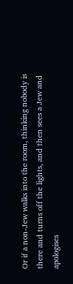Or if a non-Jew walks into the room, thinking nobody is there and turns off the lights, and then sees a Jew and apologises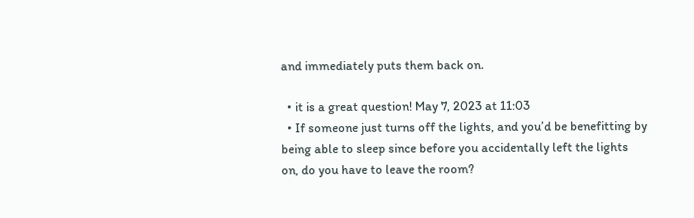and immediately puts them back on.

  • it is a great question! May 7, 2023 at 11:03
  • If someone just turns off the lights, and you’d be benefitting by being able to sleep since before you accidentally left the lights on, do you have to leave the room?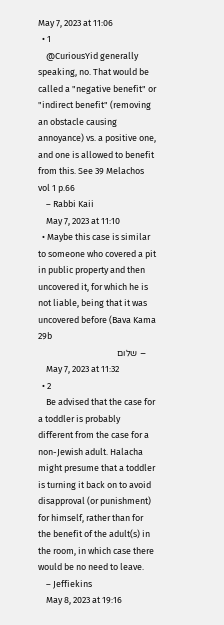May 7, 2023 at 11:06
  • 1
    @CuriousYid generally speaking, no. That would be called a "negative benefit" or "indirect benefit" (removing an obstacle causing annoyance) vs. a positive one, and one is allowed to benefit from this. See 39 Melachos vol 1 p.66
    – Rabbi Kaii
    May 7, 2023 at 11:10
  • Maybe this case is similar to someone who covered a pit in public property and then uncovered it, for which he is not liable, being that it was uncovered before (Bava Kama 29b
    – שלום
    May 7, 2023 at 11:32
  • 2
    Be advised that the case for a toddler is probably different from the case for a non-Jewish adult. Halacha might presume that a toddler is turning it back on to avoid disapproval (or punishment) for himself, rather than for the benefit of the adult(s) in the room, in which case there would be no need to leave.
    – Jeffiekins
    May 8, 2023 at 19:16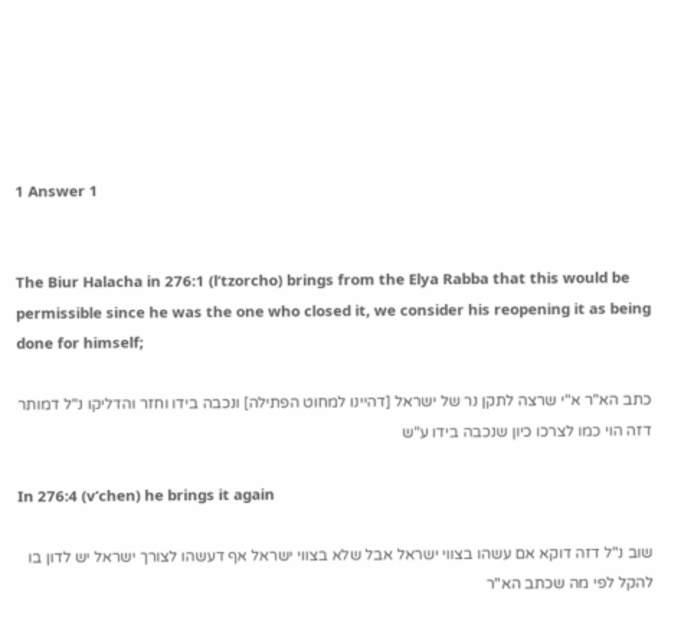1 Answer 1


The Biur Halacha in 276:1 (l’tzorcho) brings from the Elya Rabba that this would be permissible since he was the one who closed it, we consider his reopening it as being done for himself;

כתב הא"ר א"י שרצה לתקן נר של ישראל [דהיינו למחוט הפתילה] ונכבה בידו וחזר והדליקו נ"ל דמותר דזה הוי כמו לצרכו כיון שנכבה בידו ע"ש

In 276:4 (v’chen) he brings it again

שוב נ"ל דזה דוקא אם עשהו בצווי ישראל אבל שלא בצווי ישראל אף דעשהו לצורך ישראל יש לדון בו להקל לפי מה שכתב הא"ר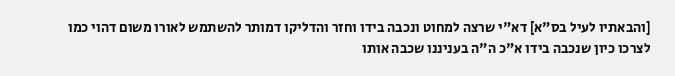[והבאתיו לעיל בס"א] דא"י שרצה למחוט ונכבה בידו וחזר והדליקו דמותר להשתמש לאורו משום דהוי כמו לצרכו כיון שנכבה בידו א"כ ה"ה בעניננו שכבה אותו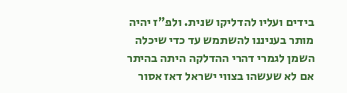בידים ועליו להדליקו שנית. ולפ"ז יהיה מותר בעניננו להשתמש עד כדי שיכלה השמן לגמרי דהרי ההדלקה היתה בהיתר אם לא שעשהו בצווי ישראל דאז אסור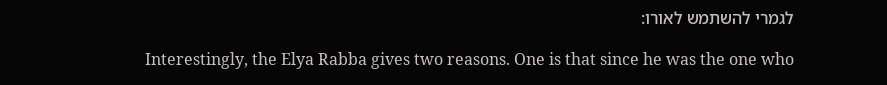לגמרי להשתמש לאורו:

Interestingly, the Elya Rabba gives two reasons. One is that since he was the one who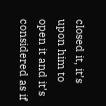closed it, it’s upon him to open it and it’s considered as if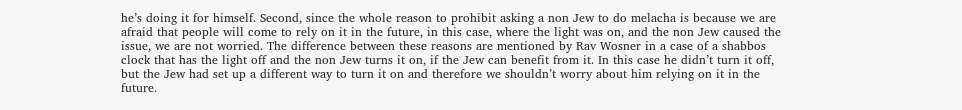he’s doing it for himself. Second, since the whole reason to prohibit asking a non Jew to do melacha is because we are afraid that people will come to rely on it in the future, in this case, where the light was on, and the non Jew caused the issue, we are not worried. The difference between these reasons are mentioned by Rav Wosner in a case of a shabbos clock that has the light off and the non Jew turns it on, if the Jew can benefit from it. In this case he didn’t turn it off, but the Jew had set up a different way to turn it on and therefore we shouldn’t worry about him relying on it in the future.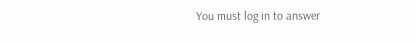You must log in to answer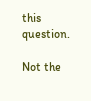this question.

Not the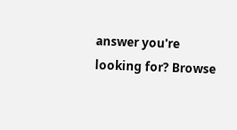answer you're looking for? Browse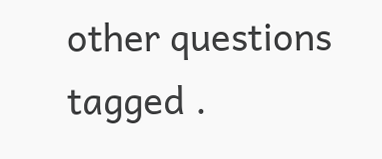other questions tagged .